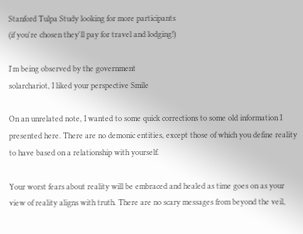Stanford Tulpa Study looking for more participants
(if you're chosen they'll pay for travel and lodging!)

I'm being observed by the government
solarchariot, I liked your perspective Smile

On an unrelated note, I wanted to some quick corrections to some old information I presented here. There are no demonic entities, except those of which you define reality to have based on a relationship with yourself.

Your worst fears about reality will be embraced and healed as time goes on as your view of reality aligns with truth. There are no scary messages from beyond the veil,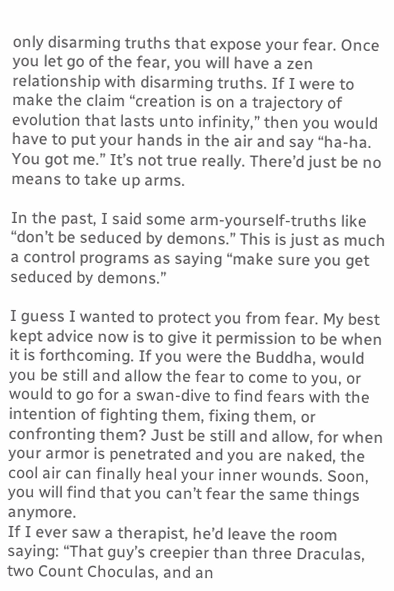only disarming truths that expose your fear. Once you let go of the fear, you will have a zen relationship with disarming truths. If I were to make the claim “creation is on a trajectory of evolution that lasts unto infinity,” then you would have to put your hands in the air and say “ha-ha. You got me.” It’s not true really. There’d just be no means to take up arms.

In the past, I said some arm-yourself-truths like “don’t be seduced by demons.” This is just as much a control programs as saying “make sure you get seduced by demons.”

I guess I wanted to protect you from fear. My best kept advice now is to give it permission to be when it is forthcoming. If you were the Buddha, would you be still and allow the fear to come to you, or would to go for a swan-dive to find fears with the intention of fighting them, fixing them, or confronting them? Just be still and allow, for when your armor is penetrated and you are naked, the cool air can finally heal your inner wounds. Soon, you will find that you can’t fear the same things anymore.
If I ever saw a therapist, he’d leave the room saying: “That guy’s creepier than three Draculas, two Count Choculas, and an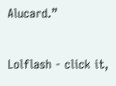Alucard.”

Lolflash - click it,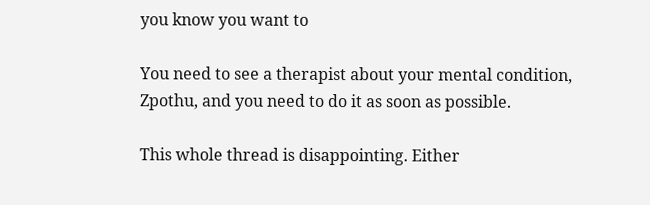you know you want to

You need to see a therapist about your mental condition, Zpothu, and you need to do it as soon as possible.

This whole thread is disappointing. Either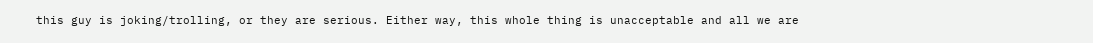this guy is joking/trolling, or they are serious. Either way, this whole thing is unacceptable and all we are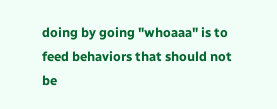doing by going "whoaaa" is to feed behaviors that should not be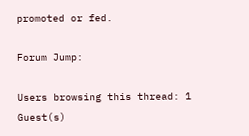promoted or fed.

Forum Jump:

Users browsing this thread: 1 Guest(s)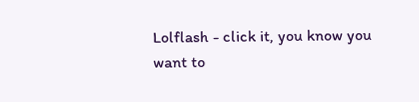Lolflash - click it, you know you want to